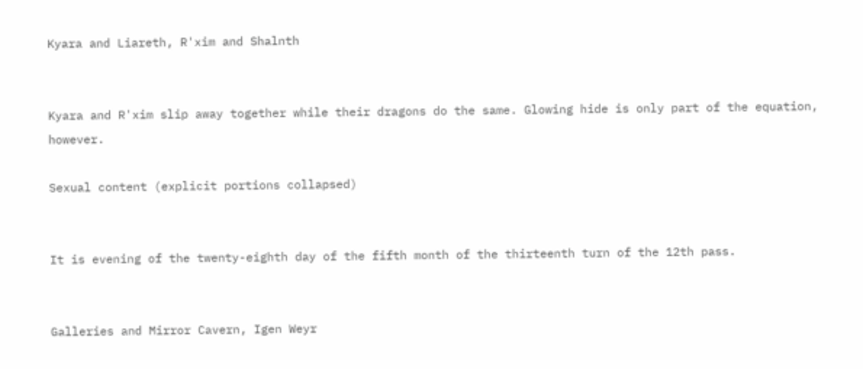Kyara and Liareth, R'xim and Shalnth


Kyara and R'xim slip away together while their dragons do the same. Glowing hide is only part of the equation, however.

Sexual content (explicit portions collapsed)


It is evening of the twenty-eighth day of the fifth month of the thirteenth turn of the 12th pass.


Galleries and Mirror Cavern, Igen Weyr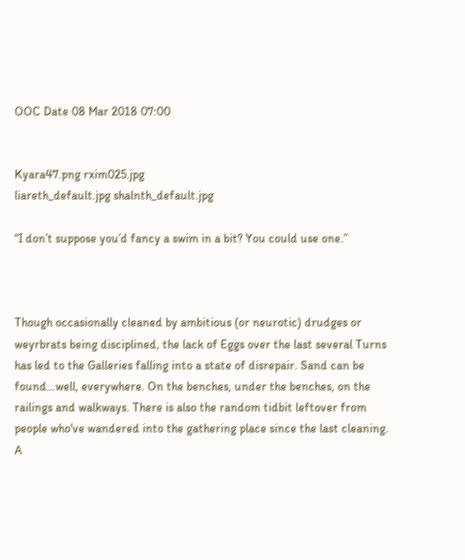OOC Date 08 Mar 2018 07:00


Kyara47.png rxim025.jpg
liareth_default.jpg shalnth_default.jpg

“I don’t suppose you’d fancy a swim in a bit? You could use one.”



Though occasionally cleaned by ambitious (or neurotic) drudges or weyrbrats being disciplined, the lack of Eggs over the last several Turns has led to the Galleries falling into a state of disrepair. Sand can be found…well, everywhere. On the benches, under the benches, on the railings and walkways. There is also the random tidbit leftover from people who've wandered into the gathering place since the last cleaning. A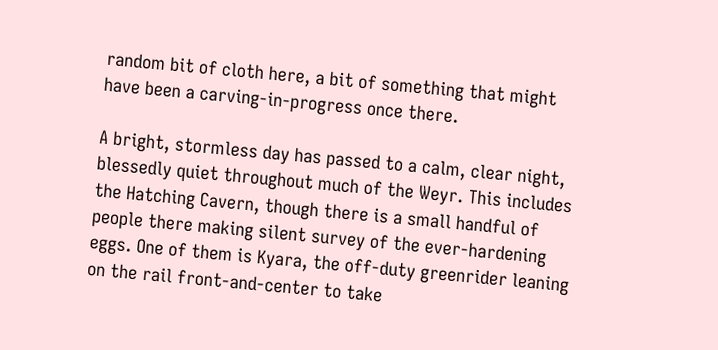random bit of cloth here, a bit of something that might have been a carving-in-progress once there.

A bright, stormless day has passed to a calm, clear night, blessedly quiet throughout much of the Weyr. This includes the Hatching Cavern, though there is a small handful of people there making silent survey of the ever-hardening eggs. One of them is Kyara, the off-duty greenrider leaning on the rail front-and-center to take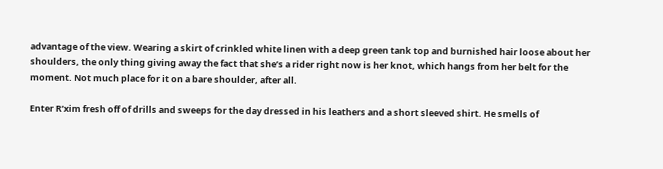advantage of the view. Wearing a skirt of crinkled white linen with a deep green tank top and burnished hair loose about her shoulders, the only thing giving away the fact that she’s a rider right now is her knot, which hangs from her belt for the moment. Not much place for it on a bare shoulder, after all.

Enter R’xim fresh off of drills and sweeps for the day dressed in his leathers and a short sleeved shirt. He smells of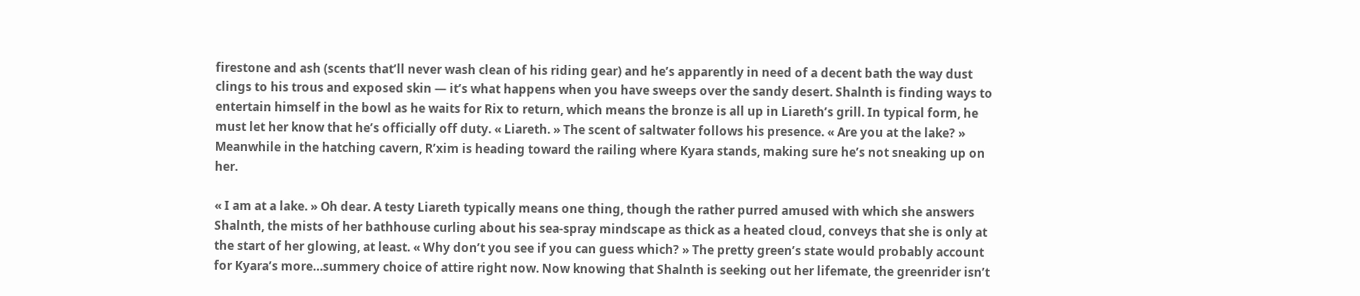firestone and ash (scents that’ll never wash clean of his riding gear) and he’s apparently in need of a decent bath the way dust clings to his trous and exposed skin — it’s what happens when you have sweeps over the sandy desert. Shalnth is finding ways to entertain himself in the bowl as he waits for Rix to return, which means the bronze is all up in Liareth’s grill. In typical form, he must let her know that he’s officially off duty. « Liareth. » The scent of saltwater follows his presence. « Are you at the lake? » Meanwhile in the hatching cavern, R’xim is heading toward the railing where Kyara stands, making sure he’s not sneaking up on her.

« I am at a lake. » Oh dear. A testy Liareth typically means one thing, though the rather purred amused with which she answers Shalnth, the mists of her bathhouse curling about his sea-spray mindscape as thick as a heated cloud, conveys that she is only at the start of her glowing, at least. « Why don’t you see if you can guess which? » The pretty green’s state would probably account for Kyara’s more…summery choice of attire right now. Now knowing that Shalnth is seeking out her lifemate, the greenrider isn’t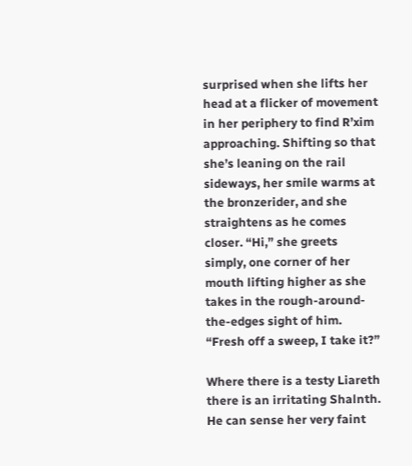surprised when she lifts her head at a flicker of movement in her periphery to find R’xim approaching. Shifting so that she’s leaning on the rail sideways, her smile warms at the bronzerider, and she straightens as he comes closer. “Hi,” she greets simply, one corner of her mouth lifting higher as she takes in the rough-around-the-edges sight of him. “Fresh off a sweep, I take it?”

Where there is a testy Liareth there is an irritating Shalnth. He can sense her very faint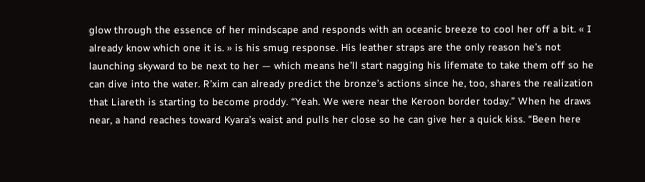glow through the essence of her mindscape and responds with an oceanic breeze to cool her off a bit. « I already know which one it is. » is his smug response. His leather straps are the only reason he’s not launching skyward to be next to her — which means he’ll start nagging his lifemate to take them off so he can dive into the water. R’xim can already predict the bronze’s actions since he, too, shares the realization that Liareth is starting to become proddy. “Yeah. We were near the Keroon border today.” When he draws near, a hand reaches toward Kyara’s waist and pulls her close so he can give her a quick kiss. “Been here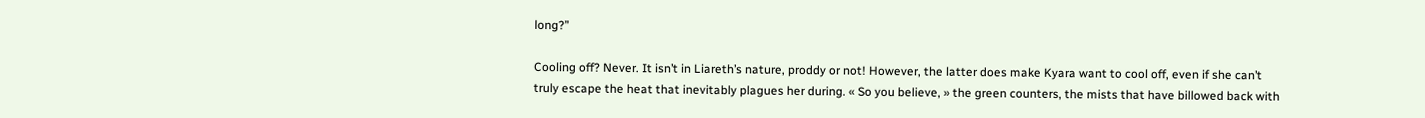long?”

Cooling off? Never. It isn’t in Liareth’s nature, proddy or not! However, the latter does make Kyara want to cool off, even if she can’t truly escape the heat that inevitably plagues her during. « So you believe, » the green counters, the mists that have billowed back with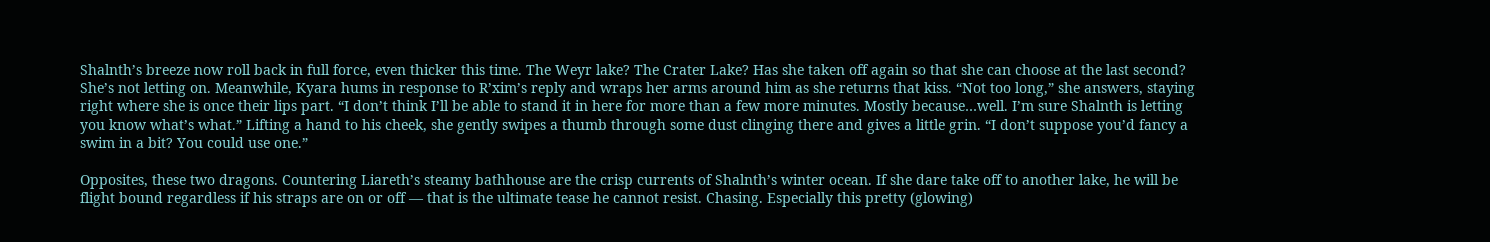Shalnth’s breeze now roll back in full force, even thicker this time. The Weyr lake? The Crater Lake? Has she taken off again so that she can choose at the last second? She’s not letting on. Meanwhile, Kyara hums in response to R’xim’s reply and wraps her arms around him as she returns that kiss. “Not too long,” she answers, staying right where she is once their lips part. “I don’t think I’ll be able to stand it in here for more than a few more minutes. Mostly because…well. I’m sure Shalnth is letting you know what’s what.” Lifting a hand to his cheek, she gently swipes a thumb through some dust clinging there and gives a little grin. “I don’t suppose you’d fancy a swim in a bit? You could use one.”

Opposites, these two dragons. Countering Liareth’s steamy bathhouse are the crisp currents of Shalnth’s winter ocean. If she dare take off to another lake, he will be flight bound regardless if his straps are on or off — that is the ultimate tease he cannot resist. Chasing. Especially this pretty (glowing)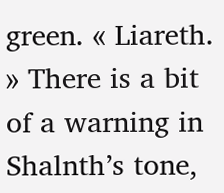green. « Liareth. » There is a bit of a warning in Shalnth’s tone,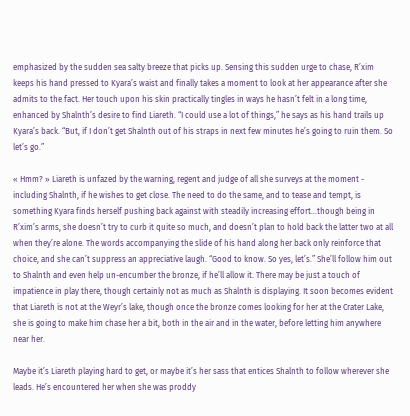emphasized by the sudden sea salty breeze that picks up. Sensing this sudden urge to chase, R’xim keeps his hand pressed to Kyara’s waist and finally takes a moment to look at her appearance after she admits to the fact. Her touch upon his skin practically tingles in ways he hasn’t felt in a long time, enhanced by Shalnth’s desire to find Liareth. “I could use a lot of things,” he says as his hand trails up Kyara’s back. “But, if I don’t get Shalnth out of his straps in next few minutes he’s going to ruin them. So let’s go.”

« Hmm? » Liareth is unfazed by the warning, regent and judge of all she surveys at the moment - including Shalnth, if he wishes to get close. The need to do the same, and to tease and tempt, is something Kyara finds herself pushing back against with steadily increasing effort…though being in R’xim’s arms, she doesn’t try to curb it quite so much, and doesn’t plan to hold back the latter two at all when they’re alone. The words accompanying the slide of his hand along her back only reinforce that choice, and she can’t suppress an appreciative laugh. “Good to know. So yes, let’s.” She’ll follow him out to Shalnth and even help un-encumber the bronze, if he’ll allow it. There may be just a touch of impatience in play there, though certainly not as much as Shalnth is displaying. It soon becomes evident that Liareth is not at the Weyr’s lake, though once the bronze comes looking for her at the Crater Lake, she is going to make him chase her a bit, both in the air and in the water, before letting him anywhere near her.

Maybe it’s Liareth playing hard to get, or maybe it’s her sass that entices Shalnth to follow wherever she leads. He’s encountered her when she was proddy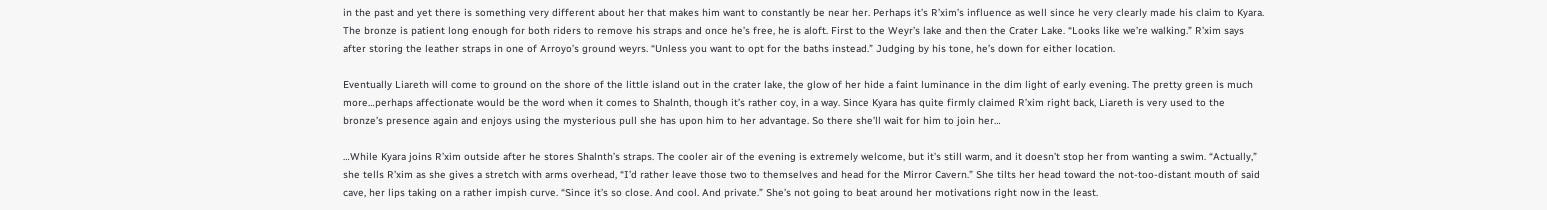in the past and yet there is something very different about her that makes him want to constantly be near her. Perhaps it’s R’xim’s influence as well since he very clearly made his claim to Kyara. The bronze is patient long enough for both riders to remove his straps and once he’s free, he is aloft. First to the Weyr’s lake and then the Crater Lake. “Looks like we’re walking.” R’xim says after storing the leather straps in one of Arroyo’s ground weyrs. “Unless you want to opt for the baths instead.” Judging by his tone, he’s down for either location.

Eventually Liareth will come to ground on the shore of the little island out in the crater lake, the glow of her hide a faint luminance in the dim light of early evening. The pretty green is much more…perhaps affectionate would be the word when it comes to Shalnth, though it’s rather coy, in a way. Since Kyara has quite firmly claimed R’xim right back, Liareth is very used to the bronze’s presence again and enjoys using the mysterious pull she has upon him to her advantage. So there she’ll wait for him to join her…

…While Kyara joins R’xim outside after he stores Shalnth’s straps. The cooler air of the evening is extremely welcome, but it’s still warm, and it doesn’t stop her from wanting a swim. “Actually,” she tells R’xim as she gives a stretch with arms overhead, “I’d rather leave those two to themselves and head for the Mirror Cavern.” She tilts her head toward the not-too-distant mouth of said cave, her lips taking on a rather impish curve. “Since it’s so close. And cool. And private.” She’s not going to beat around her motivations right now in the least.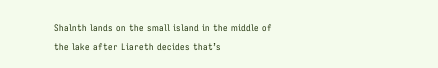Shalnth lands on the small island in the middle of the lake after Liareth decides that’s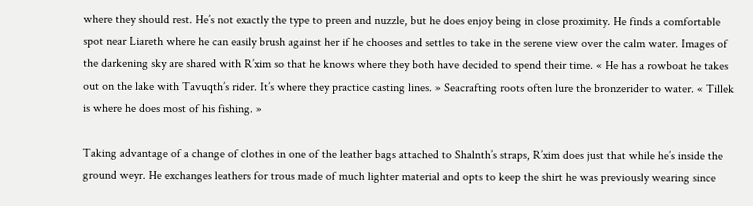where they should rest. He’s not exactly the type to preen and nuzzle, but he does enjoy being in close proximity. He finds a comfortable spot near Liareth where he can easily brush against her if he chooses and settles to take in the serene view over the calm water. Images of the darkening sky are shared with R’xim so that he knows where they both have decided to spend their time. « He has a rowboat he takes out on the lake with Tavuqth’s rider. It’s where they practice casting lines. » Seacrafting roots often lure the bronzerider to water. « Tillek is where he does most of his fishing. »

Taking advantage of a change of clothes in one of the leather bags attached to Shalnth’s straps, R’xim does just that while he’s inside the ground weyr. He exchanges leathers for trous made of much lighter material and opts to keep the shirt he was previously wearing since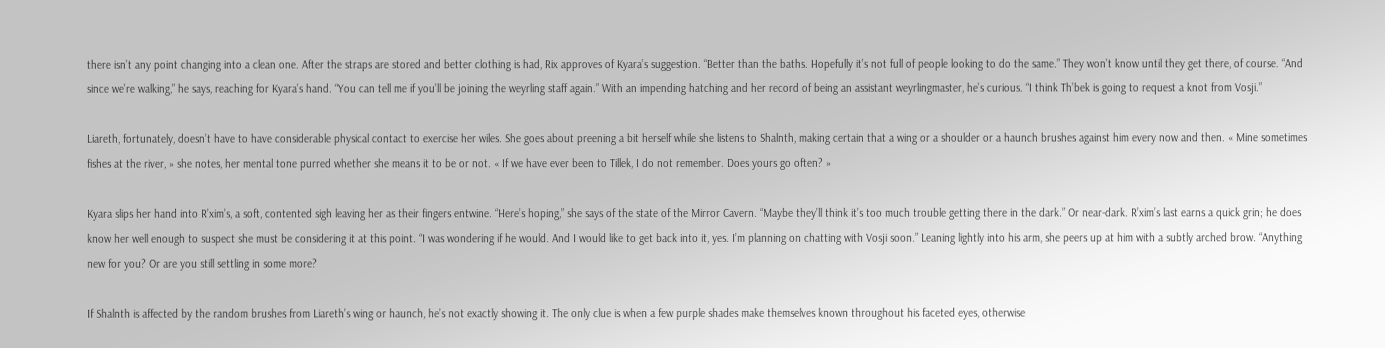there isn’t any point changing into a clean one. After the straps are stored and better clothing is had, Rix approves of Kyara’s suggestion. “Better than the baths. Hopefully it’s not full of people looking to do the same.” They won’t know until they get there, of course. “And since we’re walking,” he says, reaching for Kyara’s hand. “You can tell me if you’ll be joining the weyrling staff again.” With an impending hatching and her record of being an assistant weyrlingmaster, he’s curious. “I think Th’bek is going to request a knot from Vosji.”

Liareth, fortunately, doesn’t have to have considerable physical contact to exercise her wiles. She goes about preening a bit herself while she listens to Shalnth, making certain that a wing or a shoulder or a haunch brushes against him every now and then. « Mine sometimes fishes at the river, » she notes, her mental tone purred whether she means it to be or not. « If we have ever been to Tillek, I do not remember. Does yours go often? »

Kyara slips her hand into R’xim’s, a soft, contented sigh leaving her as their fingers entwine. “Here’s hoping,” she says of the state of the Mirror Cavern. “Maybe they’ll think it’s too much trouble getting there in the dark.” Or near-dark. R’xim’s last earns a quick grin; he does know her well enough to suspect she must be considering it at this point. “I was wondering if he would. And I would like to get back into it, yes. I’m planning on chatting with Vosji soon.” Leaning lightly into his arm, she peers up at him with a subtly arched brow. “Anything new for you? Or are you still settling in some more?

If Shalnth is affected by the random brushes from Liareth’s wing or haunch, he’s not exactly showing it. The only clue is when a few purple shades make themselves known throughout his faceted eyes, otherwise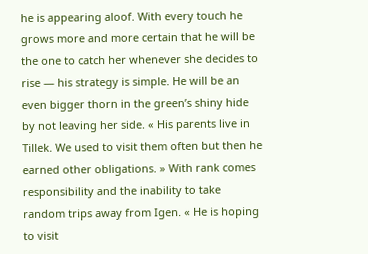he is appearing aloof. With every touch he grows more and more certain that he will be the one to catch her whenever she decides to rise — his strategy is simple. He will be an even bigger thorn in the green’s shiny hide by not leaving her side. « His parents live in Tillek. We used to visit them often but then he earned other obligations. » With rank comes responsibility and the inability to take random trips away from Igen. « He is hoping to visit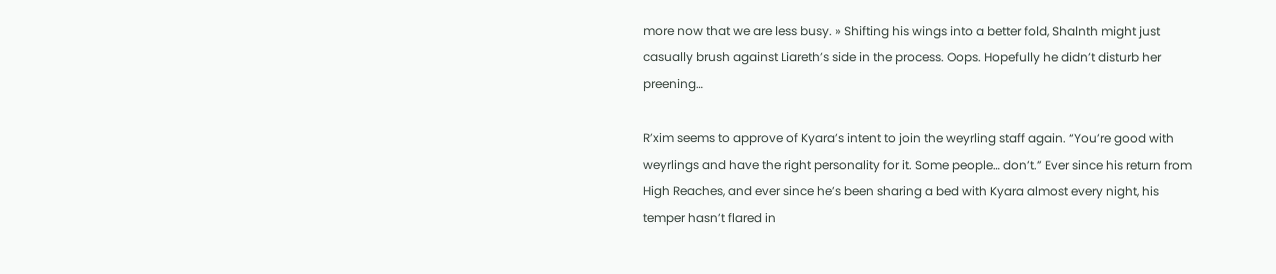more now that we are less busy. » Shifting his wings into a better fold, Shalnth might just casually brush against Liareth’s side in the process. Oops. Hopefully he didn’t disturb her preening…

R’xim seems to approve of Kyara’s intent to join the weyrling staff again. “You’re good with weyrlings and have the right personality for it. Some people… don’t.” Ever since his return from High Reaches, and ever since he’s been sharing a bed with Kyara almost every night, his temper hasn’t flared in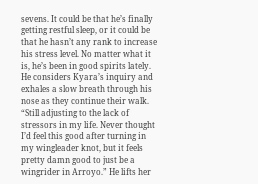sevens. It could be that he’s finally getting restful sleep, or it could be that he hasn’t any rank to increase his stress level. No matter what it is, he’s been in good spirits lately. He considers Kyara’s inquiry and exhales a slow breath through his nose as they continue their walk. “Still adjusting to the lack of stressors in my life. Never thought I’d feel this good after turning in my wingleader knot, but it feels pretty damn good to just be a wingrider in Arroyo.” He lifts her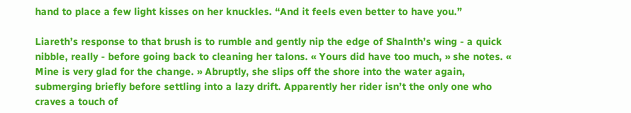hand to place a few light kisses on her knuckles. “And it feels even better to have you.”

Liareth’s response to that brush is to rumble and gently nip the edge of Shalnth’s wing - a quick nibble, really - before going back to cleaning her talons. « Yours did have too much, » she notes. « Mine is very glad for the change. » Abruptly, she slips off the shore into the water again, submerging briefly before settling into a lazy drift. Apparently her rider isn’t the only one who craves a touch of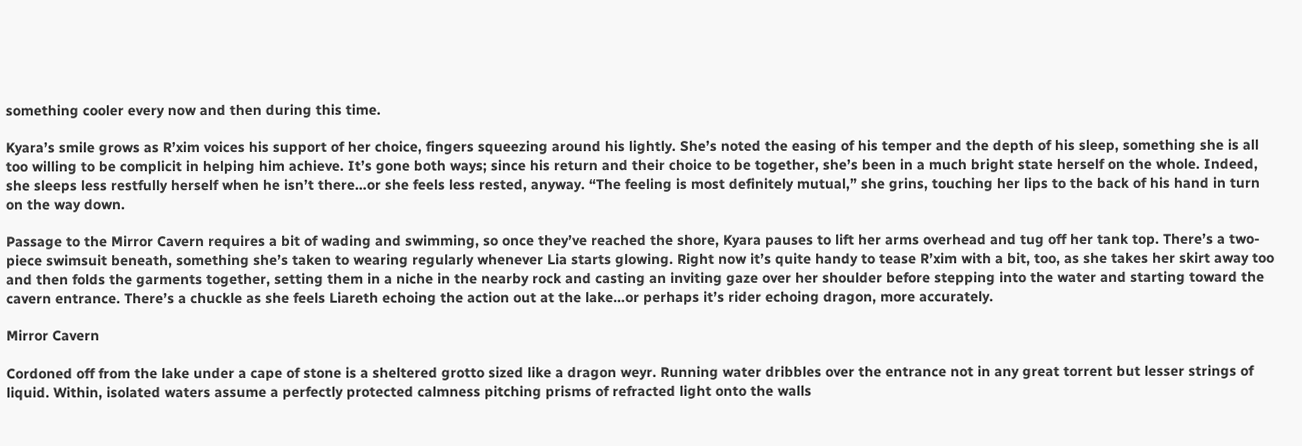something cooler every now and then during this time.

Kyara’s smile grows as R’xim voices his support of her choice, fingers squeezing around his lightly. She’s noted the easing of his temper and the depth of his sleep, something she is all too willing to be complicit in helping him achieve. It’s gone both ways; since his return and their choice to be together, she’s been in a much bright state herself on the whole. Indeed, she sleeps less restfully herself when he isn’t there…or she feels less rested, anyway. “The feeling is most definitely mutual,” she grins, touching her lips to the back of his hand in turn on the way down.

Passage to the Mirror Cavern requires a bit of wading and swimming, so once they’ve reached the shore, Kyara pauses to lift her arms overhead and tug off her tank top. There’s a two-piece swimsuit beneath, something she’s taken to wearing regularly whenever Lia starts glowing. Right now it’s quite handy to tease R’xim with a bit, too, as she takes her skirt away too and then folds the garments together, setting them in a niche in the nearby rock and casting an inviting gaze over her shoulder before stepping into the water and starting toward the cavern entrance. There’s a chuckle as she feels Liareth echoing the action out at the lake…or perhaps it’s rider echoing dragon, more accurately.

Mirror Cavern

Cordoned off from the lake under a cape of stone is a sheltered grotto sized like a dragon weyr. Running water dribbles over the entrance not in any great torrent but lesser strings of liquid. Within, isolated waters assume a perfectly protected calmness pitching prisms of refracted light onto the walls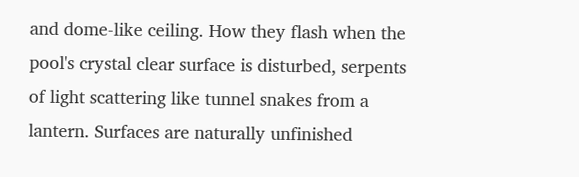and dome-like ceiling. How they flash when the pool's crystal clear surface is disturbed, serpents of light scattering like tunnel snakes from a lantern. Surfaces are naturally unfinished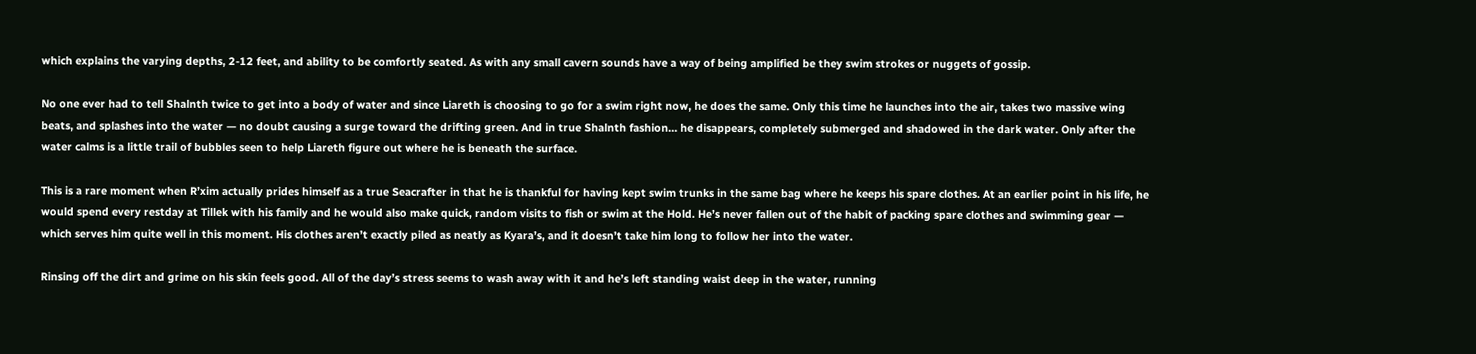which explains the varying depths, 2-12 feet, and ability to be comfortly seated. As with any small cavern sounds have a way of being amplified be they swim strokes or nuggets of gossip.

No one ever had to tell Shalnth twice to get into a body of water and since Liareth is choosing to go for a swim right now, he does the same. Only this time he launches into the air, takes two massive wing beats, and splashes into the water — no doubt causing a surge toward the drifting green. And in true Shalnth fashion… he disappears, completely submerged and shadowed in the dark water. Only after the water calms is a little trail of bubbles seen to help Liareth figure out where he is beneath the surface.

This is a rare moment when R’xim actually prides himself as a true Seacrafter in that he is thankful for having kept swim trunks in the same bag where he keeps his spare clothes. At an earlier point in his life, he would spend every restday at Tillek with his family and he would also make quick, random visits to fish or swim at the Hold. He’s never fallen out of the habit of packing spare clothes and swimming gear — which serves him quite well in this moment. His clothes aren’t exactly piled as neatly as Kyara’s, and it doesn’t take him long to follow her into the water.

Rinsing off the dirt and grime on his skin feels good. All of the day’s stress seems to wash away with it and he’s left standing waist deep in the water, running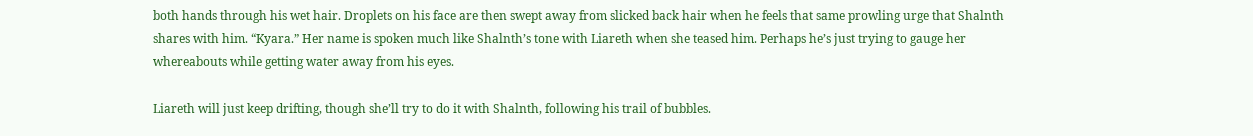both hands through his wet hair. Droplets on his face are then swept away from slicked back hair when he feels that same prowling urge that Shalnth shares with him. “Kyara.” Her name is spoken much like Shalnth’s tone with Liareth when she teased him. Perhaps he’s just trying to gauge her whereabouts while getting water away from his eyes.

Liareth will just keep drifting, though she’ll try to do it with Shalnth, following his trail of bubbles.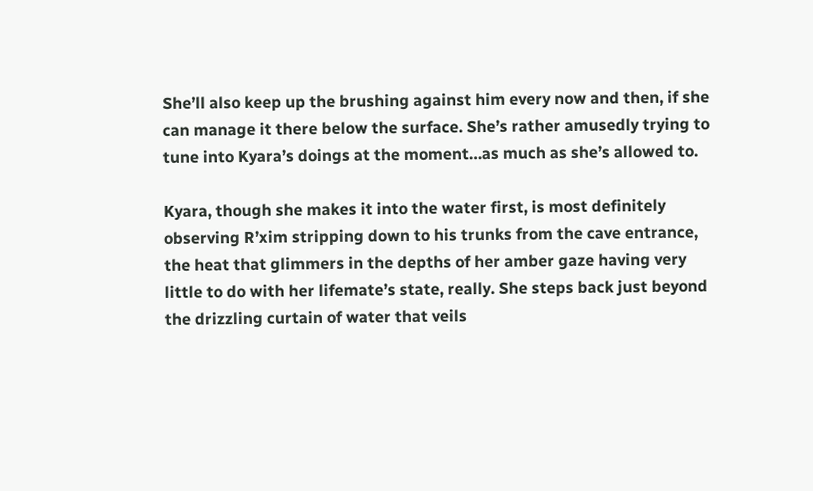She’ll also keep up the brushing against him every now and then, if she can manage it there below the surface. She’s rather amusedly trying to tune into Kyara’s doings at the moment…as much as she’s allowed to.

Kyara, though she makes it into the water first, is most definitely observing R’xim stripping down to his trunks from the cave entrance, the heat that glimmers in the depths of her amber gaze having very little to do with her lifemate’s state, really. She steps back just beyond the drizzling curtain of water that veils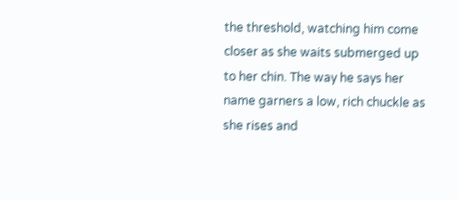the threshold, watching him come closer as she waits submerged up to her chin. The way he says her name garners a low, rich chuckle as she rises and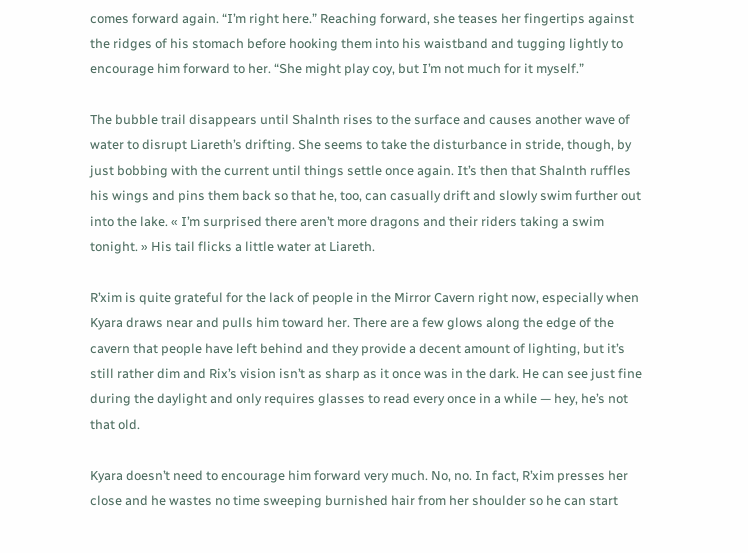comes forward again. “I’m right here.” Reaching forward, she teases her fingertips against the ridges of his stomach before hooking them into his waistband and tugging lightly to encourage him forward to her. “She might play coy, but I’m not much for it myself.”

The bubble trail disappears until Shalnth rises to the surface and causes another wave of water to disrupt Liareth’s drifting. She seems to take the disturbance in stride, though, by just bobbing with the current until things settle once again. It’s then that Shalnth ruffles his wings and pins them back so that he, too, can casually drift and slowly swim further out into the lake. « I’m surprised there aren’t more dragons and their riders taking a swim tonight. » His tail flicks a little water at Liareth.

R’xim is quite grateful for the lack of people in the Mirror Cavern right now, especially when Kyara draws near and pulls him toward her. There are a few glows along the edge of the cavern that people have left behind and they provide a decent amount of lighting, but it’s still rather dim and Rix’s vision isn’t as sharp as it once was in the dark. He can see just fine during the daylight and only requires glasses to read every once in a while — hey, he’s not that old.

Kyara doesn’t need to encourage him forward very much. No, no. In fact, R’xim presses her close and he wastes no time sweeping burnished hair from her shoulder so he can start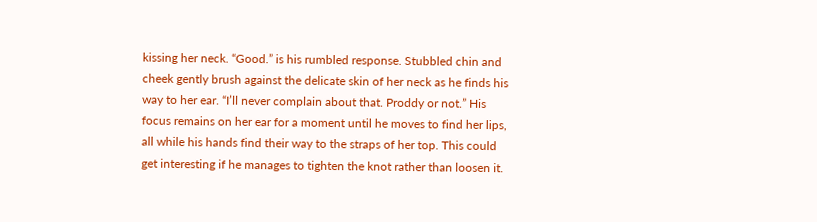kissing her neck. “Good.” is his rumbled response. Stubbled chin and cheek gently brush against the delicate skin of her neck as he finds his way to her ear. “I’ll never complain about that. Proddy or not.” His focus remains on her ear for a moment until he moves to find her lips, all while his hands find their way to the straps of her top. This could get interesting if he manages to tighten the knot rather than loosen it.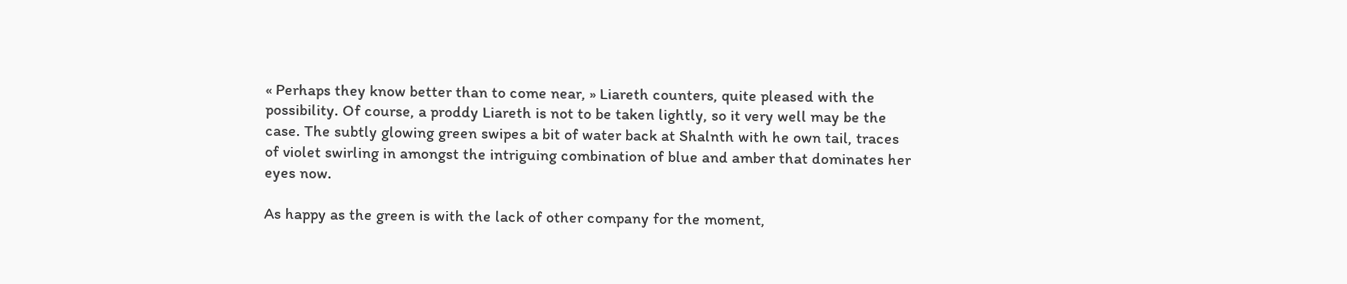« Perhaps they know better than to come near, » Liareth counters, quite pleased with the possibility. Of course, a proddy Liareth is not to be taken lightly, so it very well may be the case. The subtly glowing green swipes a bit of water back at Shalnth with he own tail, traces of violet swirling in amongst the intriguing combination of blue and amber that dominates her eyes now.

As happy as the green is with the lack of other company for the moment,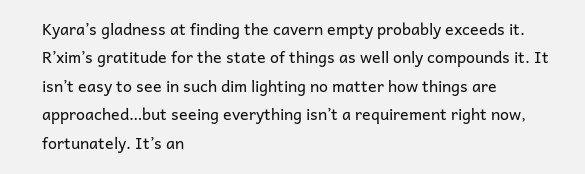Kyara’s gladness at finding the cavern empty probably exceeds it. R’xim’s gratitude for the state of things as well only compounds it. It isn’t easy to see in such dim lighting no matter how things are approached…but seeing everything isn’t a requirement right now, fortunately. It’s an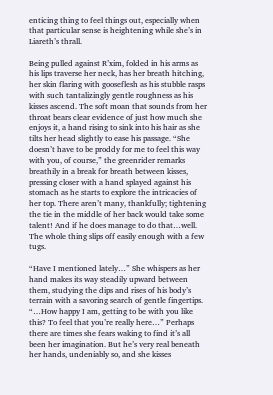enticing thing to feel things out, especially when that particular sense is heightening while she’s in Liareth’s thrall.

Being pulled against R’xim, folded in his arms as his lips traverse her neck, has her breath hitching, her skin flaring with gooseflesh as his stubble rasps with such tantalizingly gentle roughness as his kisses ascend. The soft moan that sounds from her throat bears clear evidence of just how much she enjoys it, a hand rising to sink into his hair as she tilts her head slightly to ease his passage. “She doesn’t have to be proddy for me to feel this way with you, of course,” the greenrider remarks breathily in a break for breath between kisses, pressing closer with a hand splayed against his stomach as he starts to explore the intricacies of her top. There aren’t many, thankfully; tightening the tie in the middle of her back would take some talent! And if he does manage to do that…well. The whole thing slips off easily enough with a few tugs.

“Have I mentioned lately…” She whispers as her hand makes its way steadily upward between them, studying the dips and rises of his body’s terrain with a savoring search of gentle fingertips. “…How happy I am, getting to be with you like this? To feel that you’re really here…” Perhaps there are times she fears waking to find it’s all been her imagination. But he’s very real beneath her hands, undeniably so, and she kisses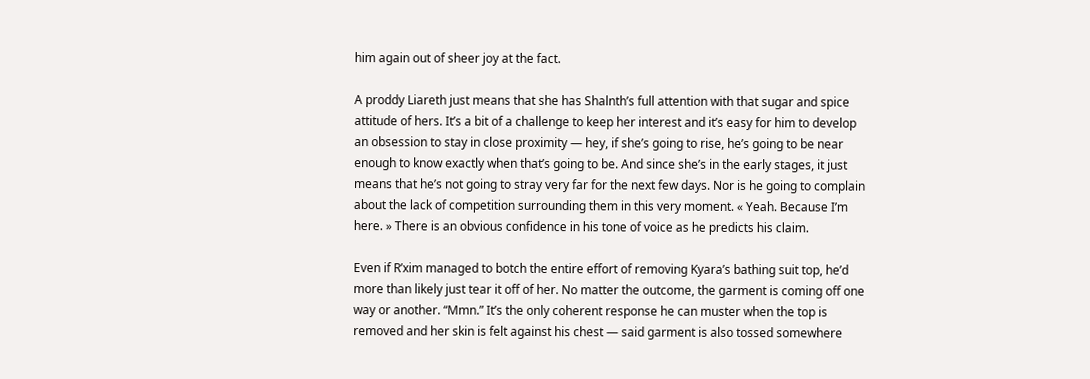him again out of sheer joy at the fact.

A proddy Liareth just means that she has Shalnth’s full attention with that sugar and spice attitude of hers. It’s a bit of a challenge to keep her interest and it’s easy for him to develop an obsession to stay in close proximity — hey, if she’s going to rise, he’s going to be near enough to know exactly when that’s going to be. And since she’s in the early stages, it just means that he’s not going to stray very far for the next few days. Nor is he going to complain about the lack of competition surrounding them in this very moment. « Yeah. Because I’m here. » There is an obvious confidence in his tone of voice as he predicts his claim.

Even if R’xim managed to botch the entire effort of removing Kyara’s bathing suit top, he’d more than likely just tear it off of her. No matter the outcome, the garment is coming off one way or another. “Mmn.” It’s the only coherent response he can muster when the top is removed and her skin is felt against his chest — said garment is also tossed somewhere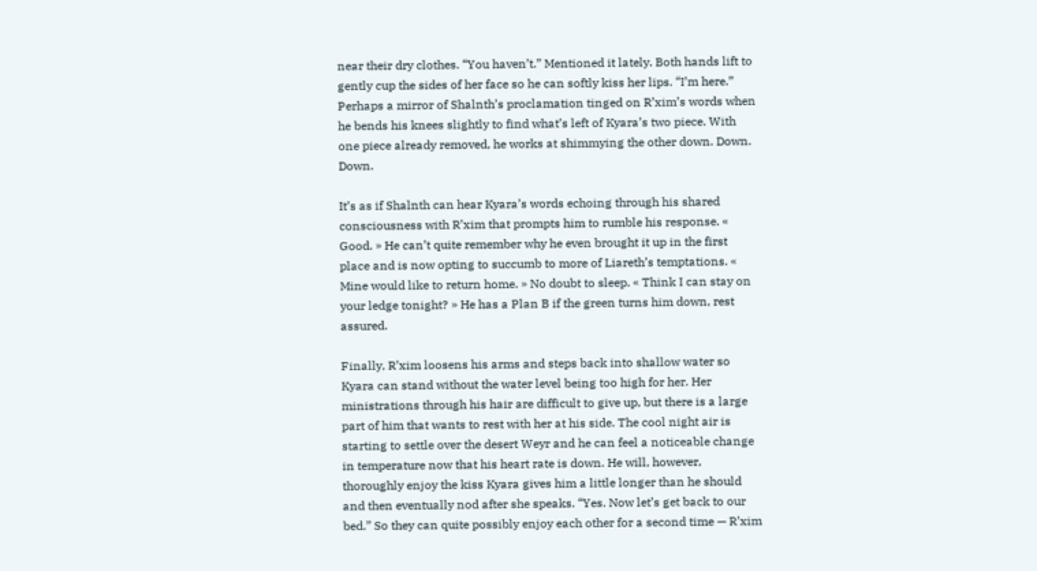near their dry clothes. “You haven’t.” Mentioned it lately. Both hands lift to gently cup the sides of her face so he can softly kiss her lips. “I’m here.” Perhaps a mirror of Shalnth’s proclamation tinged on R’xim’s words when he bends his knees slightly to find what’s left of Kyara’s two piece. With one piece already removed, he works at shimmying the other down. Down. Down.

It’s as if Shalnth can hear Kyara’s words echoing through his shared consciousness with R’xim that prompts him to rumble his response. « Good. » He can’t quite remember why he even brought it up in the first place and is now opting to succumb to more of Liareth’s temptations. « Mine would like to return home. » No doubt to sleep. « Think I can stay on your ledge tonight? » He has a Plan B if the green turns him down, rest assured.

Finally, R’xim loosens his arms and steps back into shallow water so Kyara can stand without the water level being too high for her. Her ministrations through his hair are difficult to give up, but there is a large part of him that wants to rest with her at his side. The cool night air is starting to settle over the desert Weyr and he can feel a noticeable change in temperature now that his heart rate is down. He will, however, thoroughly enjoy the kiss Kyara gives him a little longer than he should and then eventually nod after she speaks. “Yes. Now let’s get back to our bed.” So they can quite possibly enjoy each other for a second time — R’xim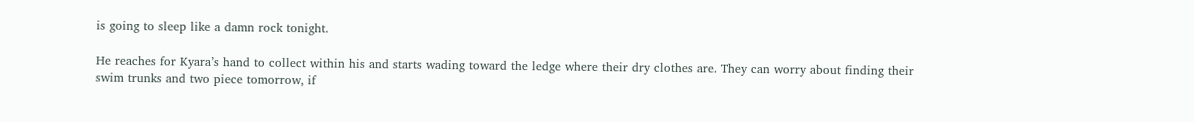is going to sleep like a damn rock tonight.

He reaches for Kyara’s hand to collect within his and starts wading toward the ledge where their dry clothes are. They can worry about finding their swim trunks and two piece tomorrow, if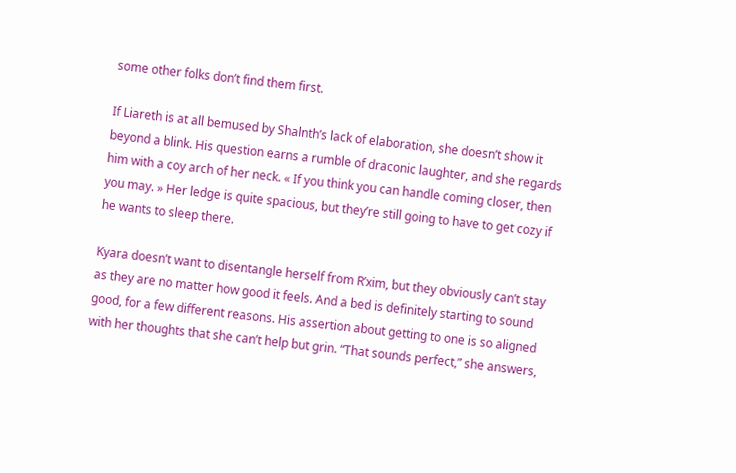some other folks don’t find them first.

If Liareth is at all bemused by Shalnth’s lack of elaboration, she doesn’t show it beyond a blink. His question earns a rumble of draconic laughter, and she regards him with a coy arch of her neck. « If you think you can handle coming closer, then you may. » Her ledge is quite spacious, but they’re still going to have to get cozy if he wants to sleep there.

Kyara doesn’t want to disentangle herself from R’xim, but they obviously can’t stay as they are no matter how good it feels. And a bed is definitely starting to sound good, for a few different reasons. His assertion about getting to one is so aligned with her thoughts that she can’t help but grin. “That sounds perfect,” she answers,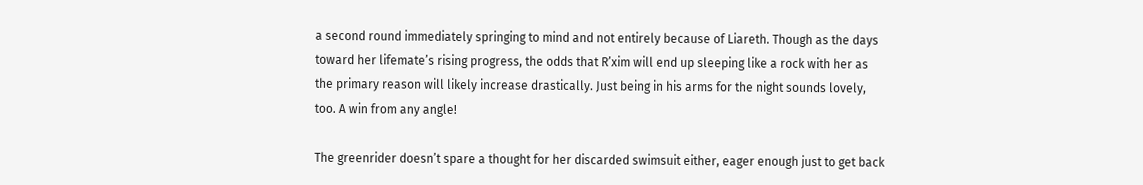a second round immediately springing to mind and not entirely because of Liareth. Though as the days toward her lifemate’s rising progress, the odds that R’xim will end up sleeping like a rock with her as the primary reason will likely increase drastically. Just being in his arms for the night sounds lovely, too. A win from any angle!

The greenrider doesn’t spare a thought for her discarded swimsuit either, eager enough just to get back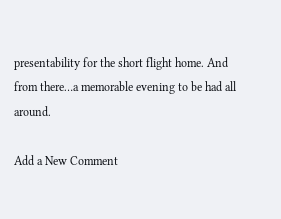presentability for the short flight home. And from there…a memorable evening to be had all around.

Add a New Comment